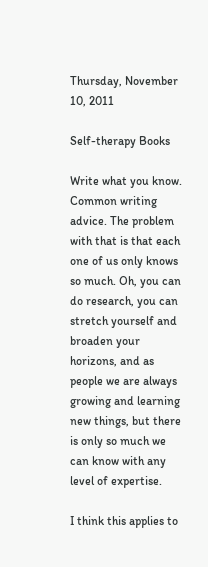Thursday, November 10, 2011

Self-therapy Books

Write what you know. Common writing advice. The problem with that is that each one of us only knows so much. Oh, you can do research, you can stretch yourself and broaden your horizons, and as people we are always growing and learning new things, but there is only so much we can know with any level of expertise.

I think this applies to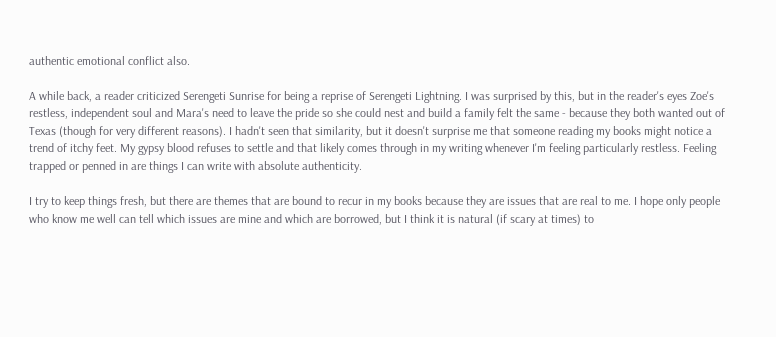authentic emotional conflict also.

A while back, a reader criticized Serengeti Sunrise for being a reprise of Serengeti Lightning. I was surprised by this, but in the reader's eyes Zoe's restless, independent soul and Mara's need to leave the pride so she could nest and build a family felt the same - because they both wanted out of Texas (though for very different reasons). I hadn't seen that similarity, but it doesn't surprise me that someone reading my books might notice a trend of itchy feet. My gypsy blood refuses to settle and that likely comes through in my writing whenever I'm feeling particularly restless. Feeling trapped or penned in are things I can write with absolute authenticity.

I try to keep things fresh, but there are themes that are bound to recur in my books because they are issues that are real to me. I hope only people who know me well can tell which issues are mine and which are borrowed, but I think it is natural (if scary at times) to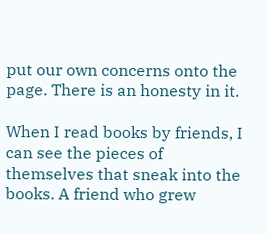put our own concerns onto the page. There is an honesty in it.

When I read books by friends, I can see the pieces of themselves that sneak into the books. A friend who grew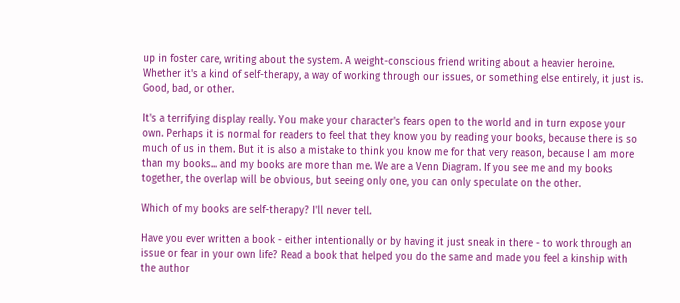up in foster care, writing about the system. A weight-conscious friend writing about a heavier heroine. Whether it's a kind of self-therapy, a way of working through our issues, or something else entirely, it just is. Good, bad, or other.

It's a terrifying display really. You make your character's fears open to the world and in turn expose your own. Perhaps it is normal for readers to feel that they know you by reading your books, because there is so much of us in them. But it is also a mistake to think you know me for that very reason, because I am more than my books... and my books are more than me. We are a Venn Diagram. If you see me and my books together, the overlap will be obvious, but seeing only one, you can only speculate on the other.

Which of my books are self-therapy? I'll never tell.

Have you ever written a book - either intentionally or by having it just sneak in there - to work through an issue or fear in your own life? Read a book that helped you do the same and made you feel a kinship with the author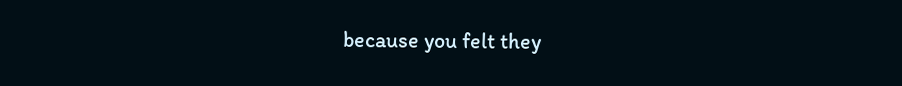because you felt they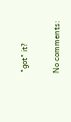"got" it?

No comments: